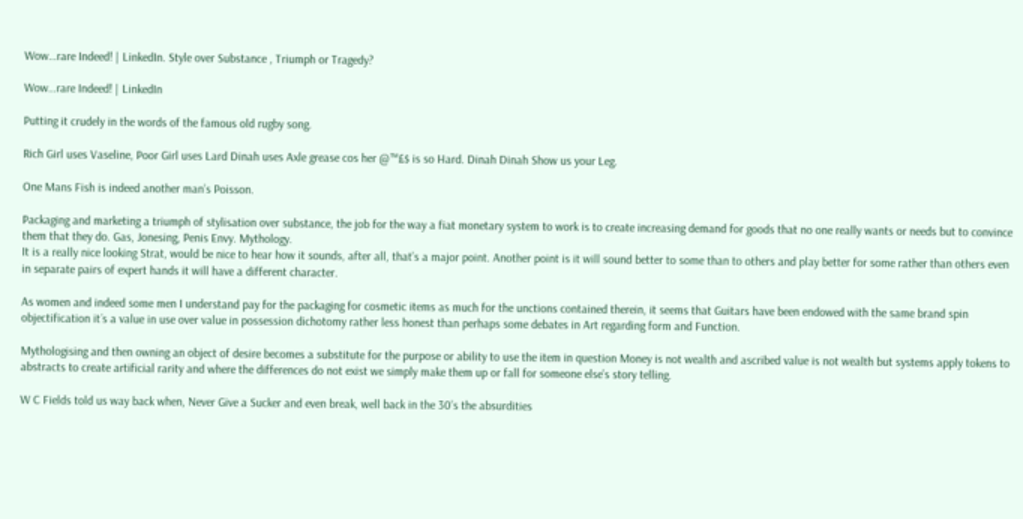Wow…rare Indeed! | LinkedIn. Style over Substance , Triumph or Tragedy?

Wow…rare Indeed! | LinkedIn

Putting it crudely in the words of the famous old rugby song.

Rich Girl uses Vaseline, Poor Girl uses Lard Dinah uses Axle grease cos her @™£$ is so Hard. Dinah Dinah Show us your Leg.

One Mans Fish is indeed another man’s Poisson.

Packaging and marketing a triumph of stylisation over substance, the job for the way a fiat monetary system to work is to create increasing demand for goods that no one really wants or needs but to convince them that they do. Gas, Jonesing, Penis Envy. Mythology.
It is a really nice looking Strat, would be nice to hear how it sounds, after all, that’s a major point. Another point is it will sound better to some than to others and play better for some rather than others even in separate pairs of expert hands it will have a different character.

As women and indeed some men I understand pay for the packaging for cosmetic items as much for the unctions contained therein, it seems that Guitars have been endowed with the same brand spin objectification it´s a value in use over value in possession dichotomy rather less honest than perhaps some debates in Art regarding form and Function.

Mythologising and then owning an object of desire becomes a substitute for the purpose or ability to use the item in question Money is not wealth and ascribed value is not wealth but systems apply tokens to abstracts to create artificial rarity and where the differences do not exist we simply make them up or fall for someone else’s story telling.

W C Fields told us way back when, Never Give a Sucker and even break, well back in the 30’s the absurdities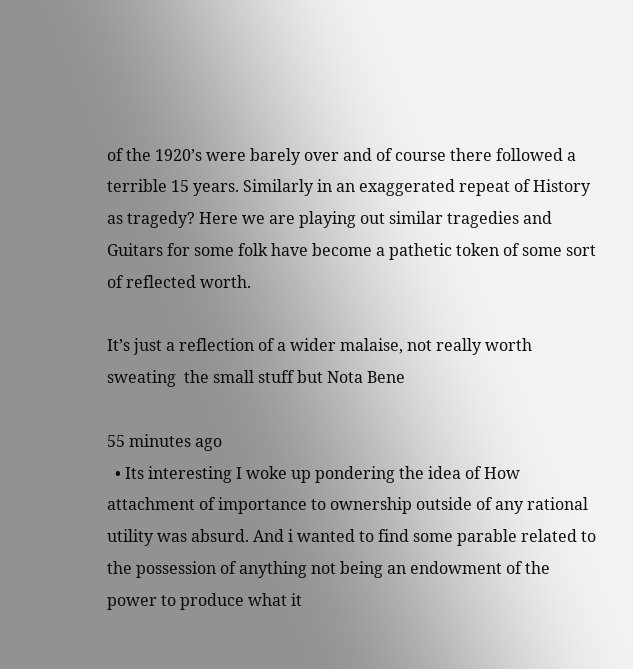of the 1920’s were barely over and of course there followed a terrible 15 years. Similarly in an exaggerated repeat of History as tragedy? Here we are playing out similar tragedies and Guitars for some folk have become a pathetic token of some sort of reflected worth.

It’s just a reflection of a wider malaise, not really worth sweating  the small stuff but Nota Bene

55 minutes ago
  • Its interesting I woke up pondering the idea of How attachment of importance to ownership outside of any rational utility was absurd. And i wanted to find some parable related to the possession of anything not being an endowment of the power to produce what it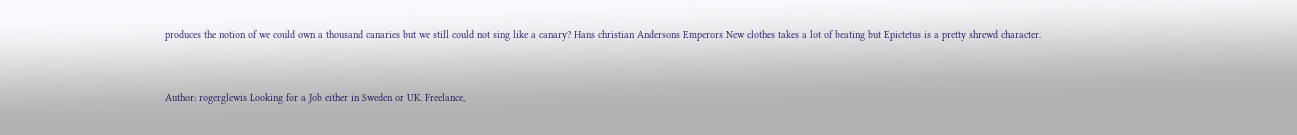produces the notion of we could own a thousand canaries but we still could not sing like a canary? Hans christian Andersons Emperors New clothes takes a lot of beating but Epictetus is a pretty shrewd character.


Author: rogerglewis Looking for a Job either in Sweden or UK. Freelance,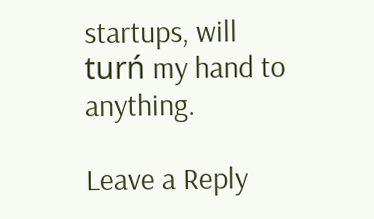startups, will turń my hand to anything.

Leave a Reply